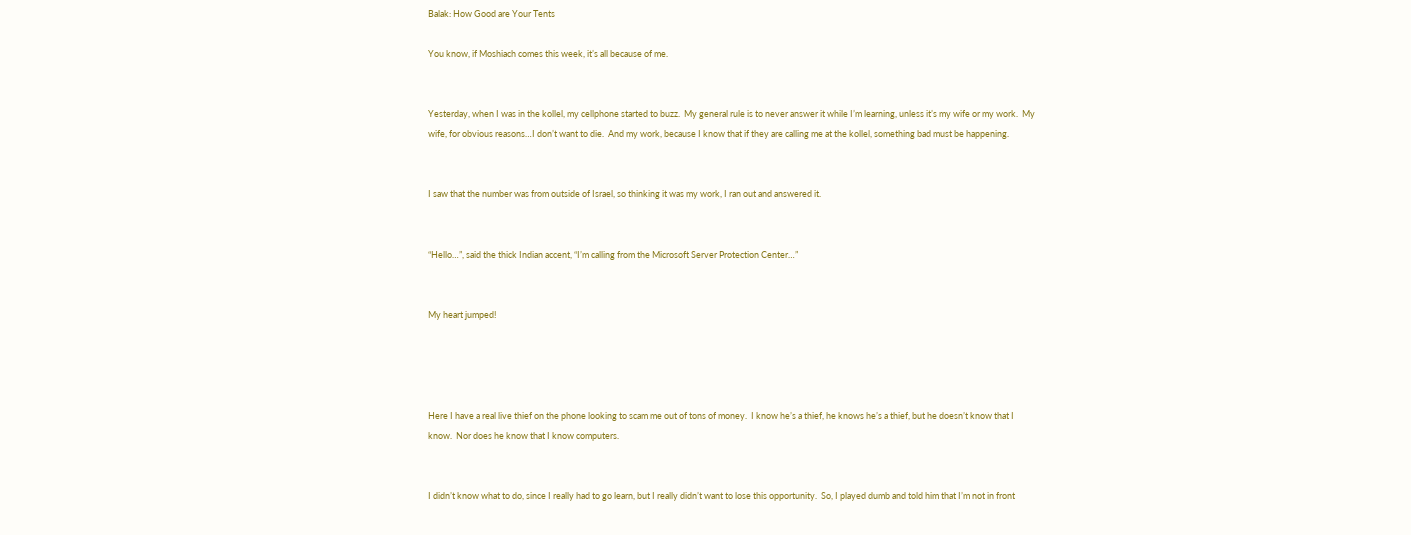Balak: How Good are Your Tents

You know, if Moshiach comes this week, it’s all because of me.


Yesterday, when I was in the kollel, my cellphone started to buzz.  My general rule is to never answer it while I’m learning, unless it’s my wife or my work.  My wife, for obvious reasons…I don’t want to die.  And my work, because I know that if they are calling me at the kollel, something bad must be happening.


I saw that the number was from outside of Israel, so thinking it was my work, I ran out and answered it.


“Hello…”, said the thick Indian accent, “I’m calling from the Microsoft Server Protection Center…”


My heart jumped!




Here I have a real live thief on the phone looking to scam me out of tons of money.  I know he’s a thief, he knows he’s a thief, but he doesn’t know that I know.  Nor does he know that I know computers.


I didn’t know what to do, since I really had to go learn, but I really didn’t want to lose this opportunity.  So, I played dumb and told him that I’m not in front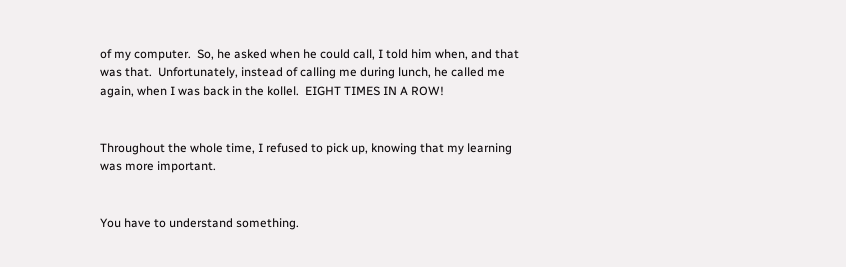of my computer.  So, he asked when he could call, I told him when, and that was that.  Unfortunately, instead of calling me during lunch, he called me again, when I was back in the kollel.  EIGHT TIMES IN A ROW!


Throughout the whole time, I refused to pick up, knowing that my learning was more important.


You have to understand something.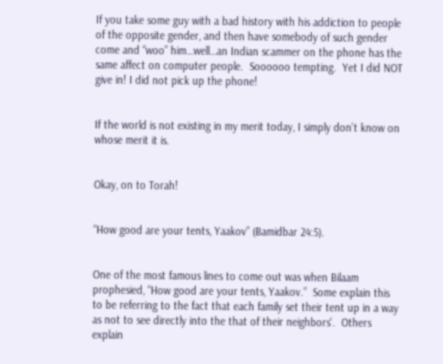If you take some guy with a bad history with his addiction to people of the opposite gender, and then have somebody of such gender come and “woo” him…well…an Indian scammer on the phone has the same affect on computer people.  Soooooo tempting.  Yet I did NOT give in! I did not pick up the phone!


If the world is not existing in my merit today, I simply don’t know on whose merit it is.


Okay, on to Torah!


“How good are your tents, Yaakov” (Bamidbar 24:5).


One of the most famous lines to come out was when Bilaam prophesied, “How good are your tents, Yaakov.”  Some explain this to be referring to the fact that each family set their tent up in a way as not to see directly into the that of their neighbors'.  Others explain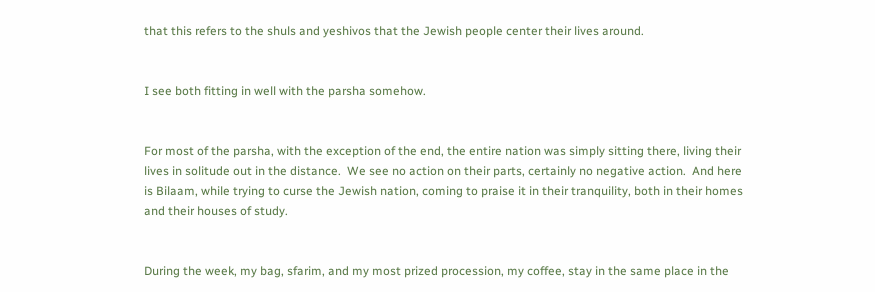that this refers to the shuls and yeshivos that the Jewish people center their lives around.


I see both fitting in well with the parsha somehow.


For most of the parsha, with the exception of the end, the entire nation was simply sitting there, living their lives in solitude out in the distance.  We see no action on their parts, certainly no negative action.  And here is Bilaam, while trying to curse the Jewish nation, coming to praise it in their tranquility, both in their homes and their houses of study.


During the week, my bag, sfarim, and my most prized procession, my coffee, stay in the same place in the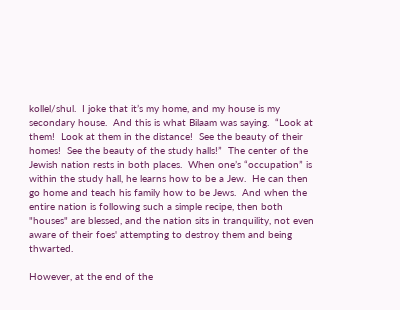kollel/shul.  I joke that it’s my home, and my house is my secondary house.  And this is what Bilaam was saying.  “Look at them!  Look at them in the distance!  See the beauty of their homes!  See the beauty of the study halls!”  The center of the Jewish nation rests in both places.  When one’s “occupation” is within the study hall, he learns how to be a Jew.  He can then go home and teach his family how to be Jews.  And when the entire nation is following such a simple recipe, then both "houses" are blessed, and the nation sits in tranquility, not even aware of their foes' attempting to destroy them and being thwarted.

However, at the end of the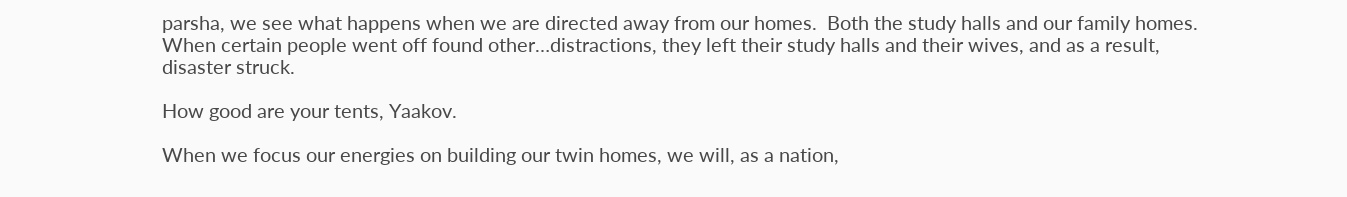parsha, we see what happens when we are directed away from our homes.  Both the study halls and our family homes.  When certain people went off found other…distractions, they left their study halls and their wives, and as a result, disaster struck.

How good are your tents, Yaakov.

When we focus our energies on building our twin homes, we will, as a nation,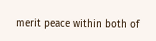merit peace within both of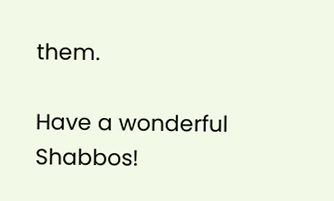them.

Have a wonderful Shabbos!